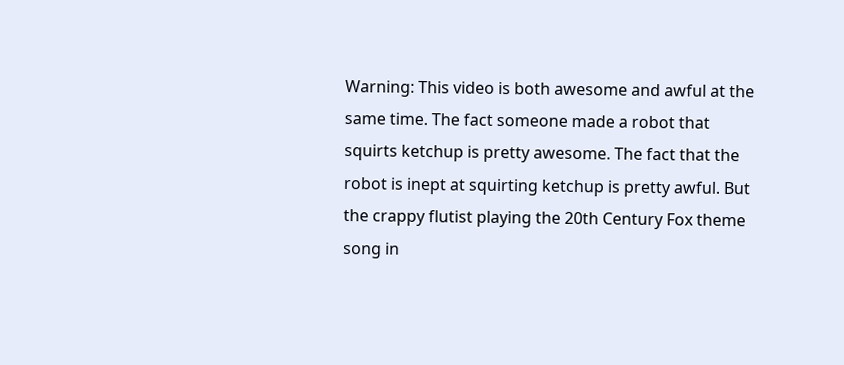Warning: This video is both awesome and awful at the same time. The fact someone made a robot that squirts ketchup is pretty awesome. The fact that the robot is inept at squirting ketchup is pretty awful. But the crappy flutist playing the 20th Century Fox theme song in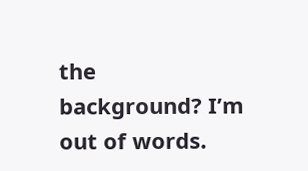the background? I’m out of words.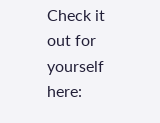Check it out for yourself here: